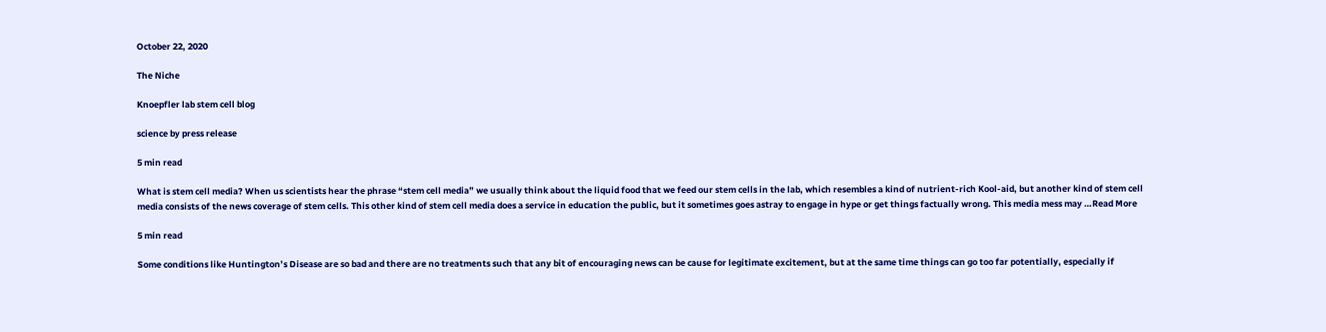October 22, 2020

The Niche

Knoepfler lab stem cell blog

science by press release

5 min read

What is stem cell media? When us scientists hear the phrase “stem cell media” we usually think about the liquid food that we feed our stem cells in the lab, which resembles a kind of nutrient-rich Kool-aid, but another kind of stem cell media consists of the news coverage of stem cells. This other kind of stem cell media does a service in education the public, but it sometimes goes astray to engage in hype or get things factually wrong. This media mess may …Read More

5 min read

Some conditions like Huntington’s Disease are so bad and there are no treatments such that any bit of encouraging news can be cause for legitimate excitement, but at the same time things can go too far potentially, especially if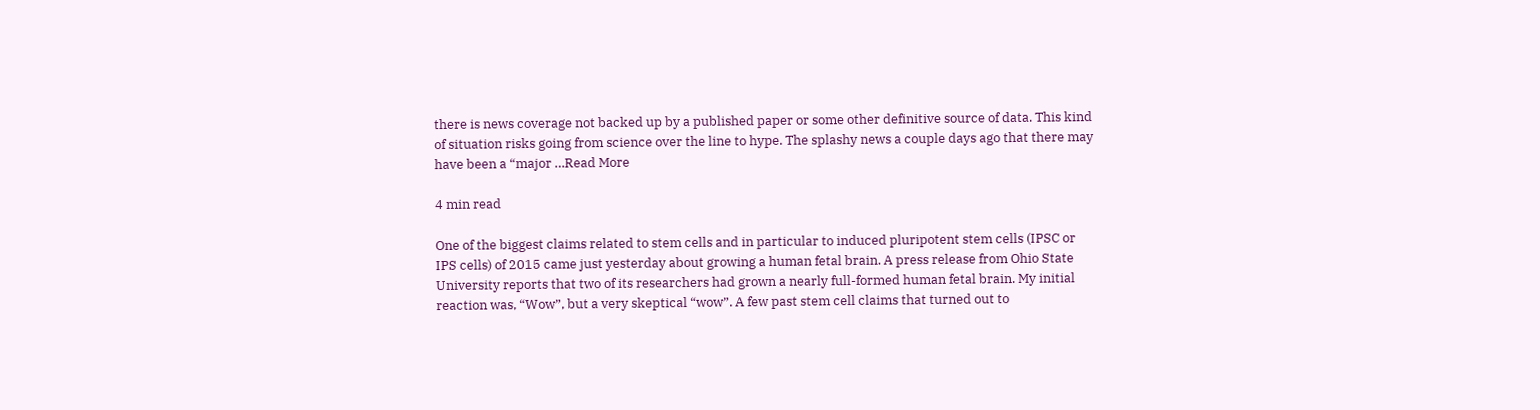there is news coverage not backed up by a published paper or some other definitive source of data. This kind of situation risks going from science over the line to hype. The splashy news a couple days ago that there may have been a “major …Read More

4 min read

One of the biggest claims related to stem cells and in particular to induced pluripotent stem cells (IPSC or IPS cells) of 2015 came just yesterday about growing a human fetal brain. A press release from Ohio State University reports that two of its researchers had grown a nearly full-formed human fetal brain. My initial reaction was, “Wow”, but a very skeptical “wow”. A few past stem cell claims that turned out to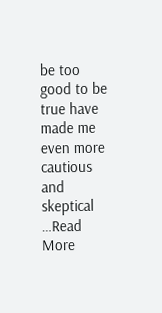be too good to be true have made me even more cautious and skeptical …Read More